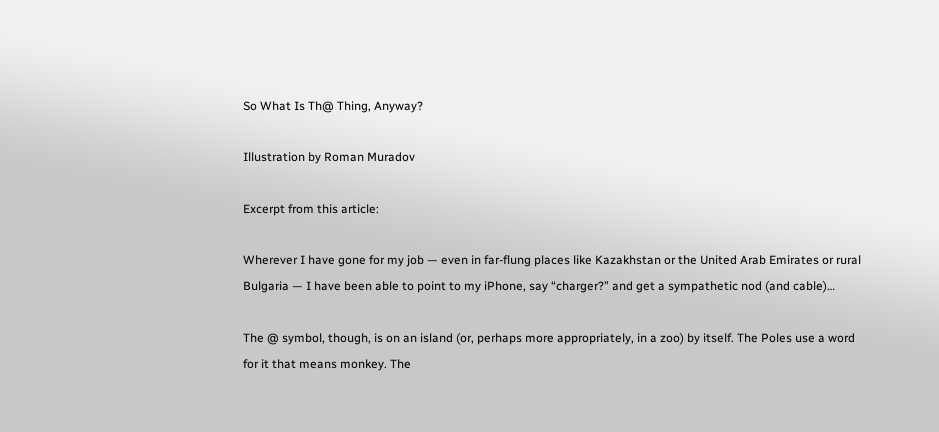So What Is Th@ Thing, Anyway?

Illustration by Roman Muradov

Excerpt from this article:

Wherever I have gone for my job — even in far-flung places like Kazakhstan or the United Arab Emirates or rural Bulgaria — I have been able to point to my iPhone, say “charger?” and get a sympathetic nod (and cable)…

The @ symbol, though, is on an island (or, perhaps more appropriately, in a zoo) by itself. The Poles use a word for it that means monkey. The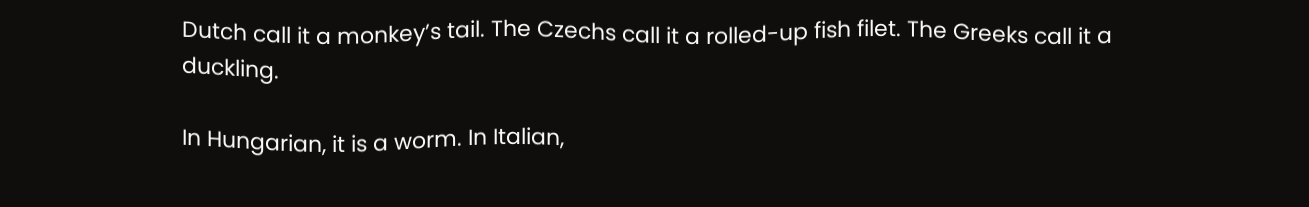Dutch call it a monkey’s tail. The Czechs call it a rolled-up fish filet. The Greeks call it a duckling.

In Hungarian, it is a worm. In Italian,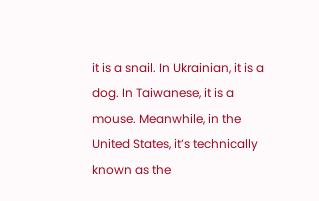it is a snail. In Ukrainian, it is a dog. In Taiwanese, it is a mouse. Meanwhile, in the United States, it’s technically known as the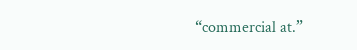“commercial at.”